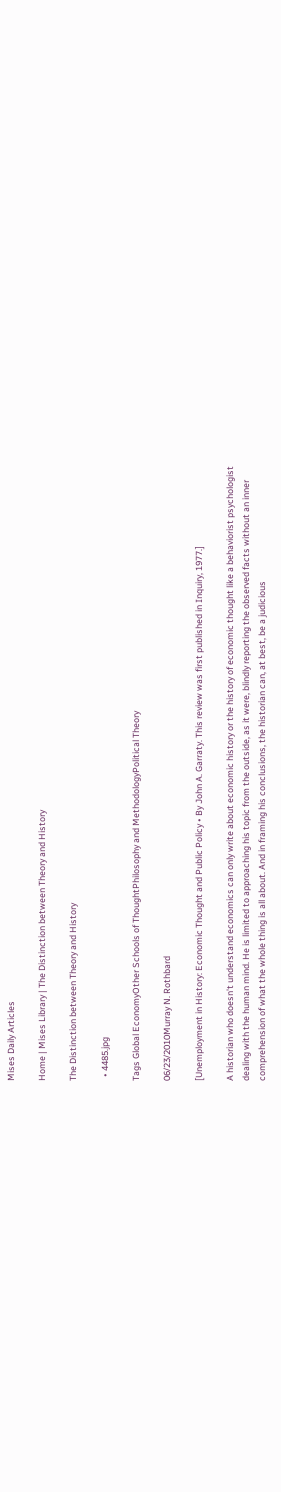Mises Daily Articles

Home | Mises Library | The Distinction between Theory and History

The Distinction between Theory and History

  • 4485.jpg

Tags Global EconomyOther Schools of ThoughtPhilosophy and MethodologyPolitical Theory

06/23/2010Murray N. Rothbard

[Unemployment in History: Economic Thought and Public Policy • By John A. Garraty. This review was first published in Inquiry, 1977.]

A historian who doesn't understand economics can only write about economic history or the history of economic thought like a behaviorist psychologist dealing with the human mind. He is limited to approaching his topic from the outside, as it were, blindly reporting the observed facts without an inner comprehension of what the whole thing is all about. And in framing his conclusions, the historian can, at best, be a judicious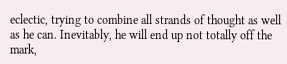eclectic, trying to combine all strands of thought as well as he can. Inevitably, he will end up not totally off the mark,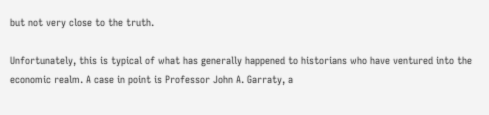but not very close to the truth.

Unfortunately, this is typical of what has generally happened to historians who have ventured into the economic realm. A case in point is Professor John A. Garraty, a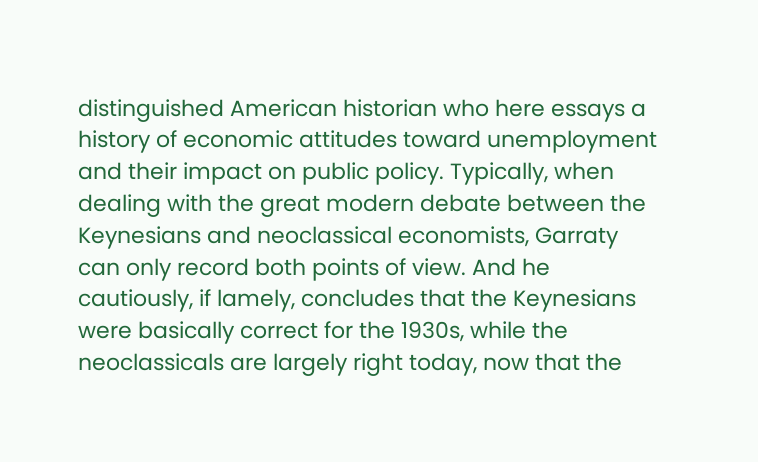distinguished American historian who here essays a history of economic attitudes toward unemployment and their impact on public policy. Typically, when dealing with the great modern debate between the Keynesians and neoclassical economists, Garraty can only record both points of view. And he cautiously, if lamely, concludes that the Keynesians were basically correct for the 1930s, while the neoclassicals are largely right today, now that the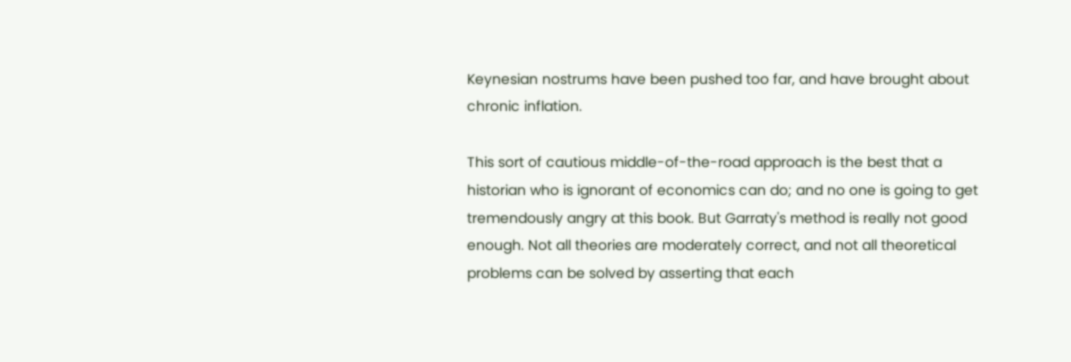Keynesian nostrums have been pushed too far, and have brought about chronic inflation.

This sort of cautious middle-of-the-road approach is the best that a historian who is ignorant of economics can do; and no one is going to get tremendously angry at this book. But Garraty's method is really not good enough. Not all theories are moderately correct, and not all theoretical problems can be solved by asserting that each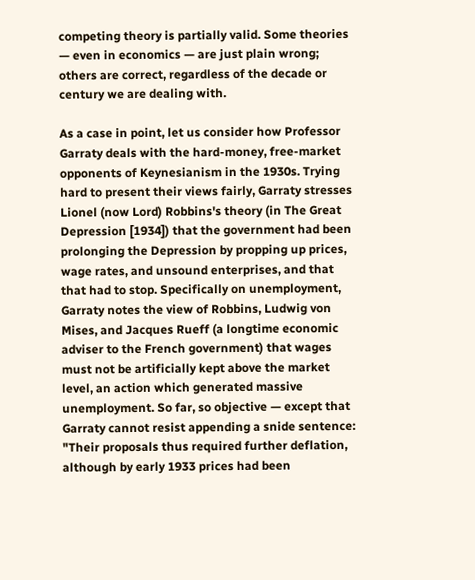competing theory is partially valid. Some theories — even in economics — are just plain wrong; others are correct, regardless of the decade or century we are dealing with.

As a case in point, let us consider how Professor Garraty deals with the hard-money, free-market opponents of Keynesianism in the 1930s. Trying hard to present their views fairly, Garraty stresses Lionel (now Lord) Robbins's theory (in The Great Depression [1934]) that the government had been prolonging the Depression by propping up prices, wage rates, and unsound enterprises, and that that had to stop. Specifically on unemployment, Garraty notes the view of Robbins, Ludwig von Mises, and Jacques Rueff (a longtime economic adviser to the French government) that wages must not be artificially kept above the market level, an action which generated massive unemployment. So far, so objective — except that Garraty cannot resist appending a snide sentence: "Their proposals thus required further deflation, although by early 1933 prices had been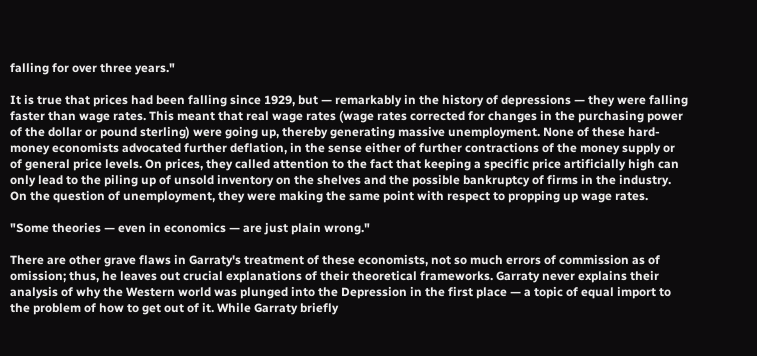falling for over three years."

It is true that prices had been falling since 1929, but — remarkably in the history of depressions — they were falling faster than wage rates. This meant that real wage rates (wage rates corrected for changes in the purchasing power of the dollar or pound sterling) were going up, thereby generating massive unemployment. None of these hard-money economists advocated further deflation, in the sense either of further contractions of the money supply or of general price levels. On prices, they called attention to the fact that keeping a specific price artificially high can only lead to the piling up of unsold inventory on the shelves and the possible bankruptcy of firms in the industry. On the question of unemployment, they were making the same point with respect to propping up wage rates.

"Some theories — even in economics — are just plain wrong."

There are other grave flaws in Garraty's treatment of these economists, not so much errors of commission as of omission; thus, he leaves out crucial explanations of their theoretical frameworks. Garraty never explains their analysis of why the Western world was plunged into the Depression in the first place — a topic of equal import to the problem of how to get out of it. While Garraty briefly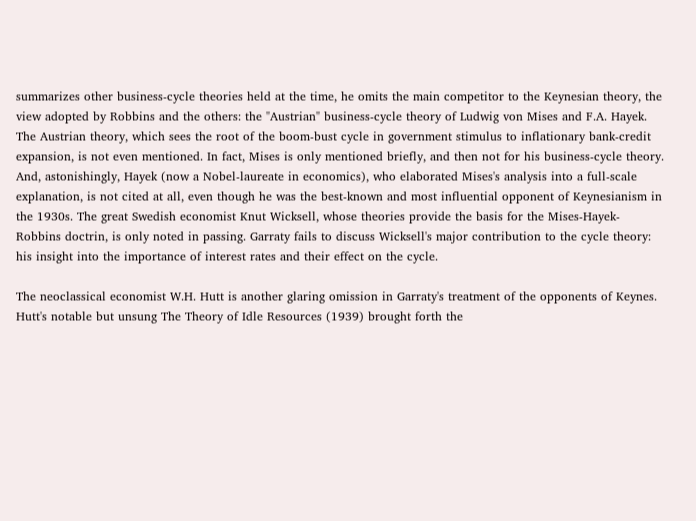summarizes other business-cycle theories held at the time, he omits the main competitor to the Keynesian theory, the view adopted by Robbins and the others: the "Austrian" business-cycle theory of Ludwig von Mises and F.A. Hayek. The Austrian theory, which sees the root of the boom-bust cycle in government stimulus to inflationary bank-credit expansion, is not even mentioned. In fact, Mises is only mentioned briefly, and then not for his business-cycle theory. And, astonishingly, Hayek (now a Nobel-laureate in economics), who elaborated Mises's analysis into a full-scale explanation, is not cited at all, even though he was the best-known and most influential opponent of Keynesianism in the 1930s. The great Swedish economist Knut Wicksell, whose theories provide the basis for the Mises-Hayek-Robbins doctrin, is only noted in passing. Garraty fails to discuss Wicksell's major contribution to the cycle theory: his insight into the importance of interest rates and their effect on the cycle.

The neoclassical economist W.H. Hutt is another glaring omission in Garraty's treatment of the opponents of Keynes. Hutt's notable but unsung The Theory of Idle Resources (1939) brought forth the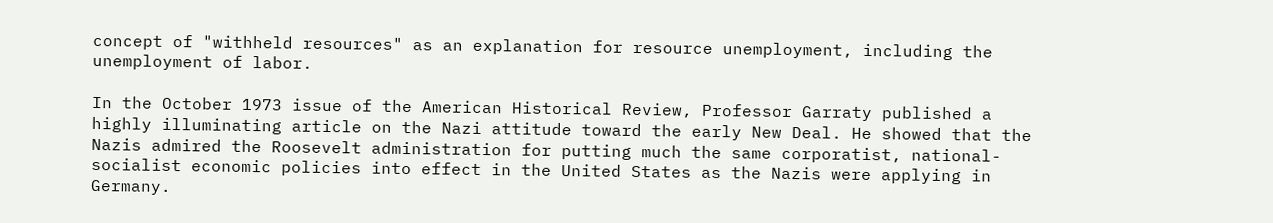concept of "withheld resources" as an explanation for resource unemployment, including the unemployment of labor.

In the October 1973 issue of the American Historical Review, Professor Garraty published a highly illuminating article on the Nazi attitude toward the early New Deal. He showed that the Nazis admired the Roosevelt administration for putting much the same corporatist, national-socialist economic policies into effect in the United States as the Nazis were applying in Germany.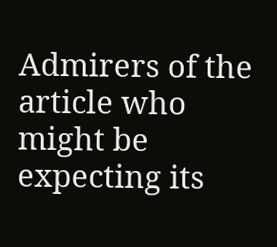Admirers of the article who might be expecting its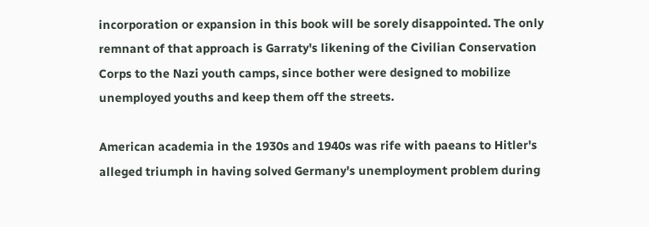incorporation or expansion in this book will be sorely disappointed. The only remnant of that approach is Garraty's likening of the Civilian Conservation Corps to the Nazi youth camps, since bother were designed to mobilize unemployed youths and keep them off the streets.

American academia in the 1930s and 1940s was rife with paeans to Hitler's alleged triumph in having solved Germany's unemployment problem during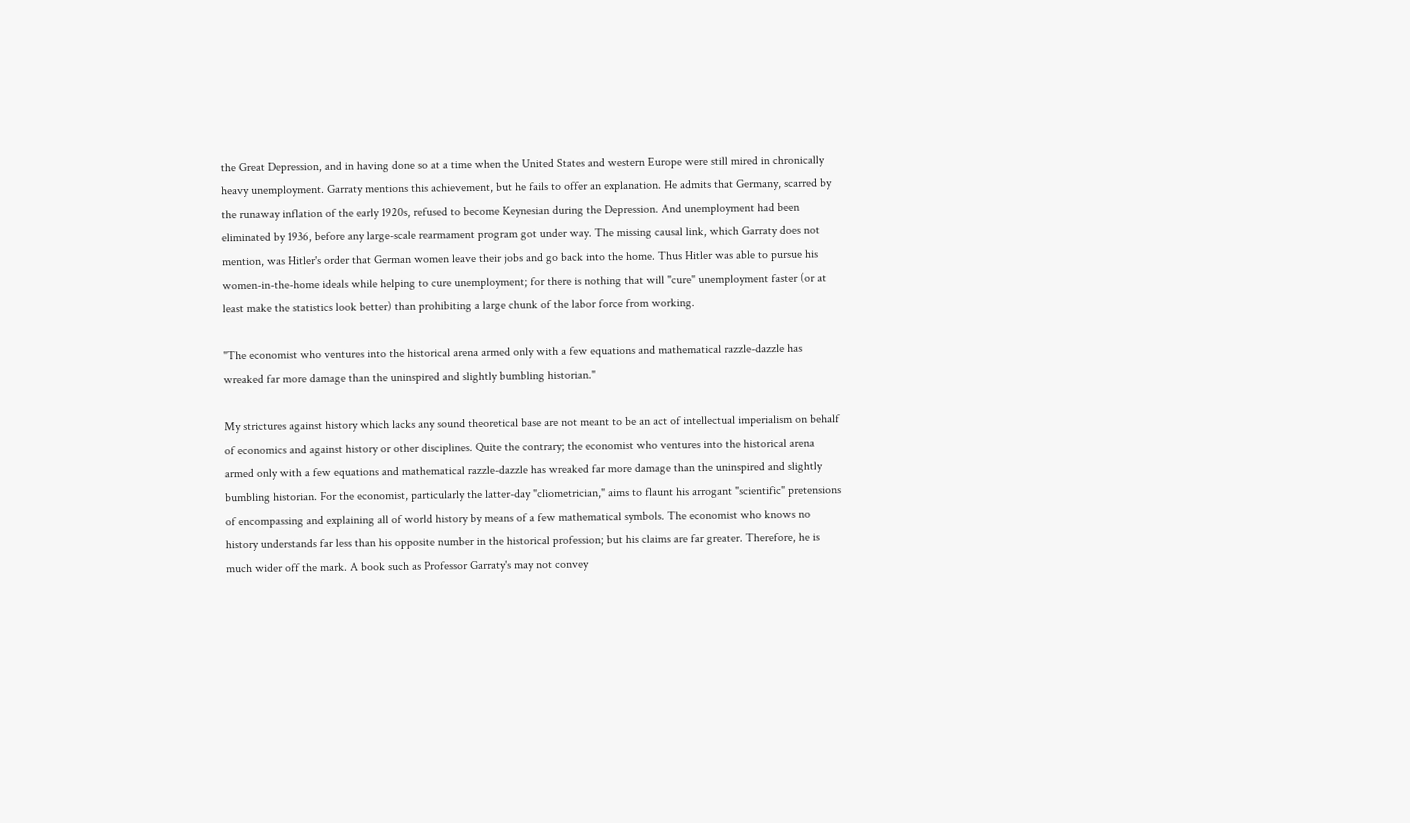the Great Depression, and in having done so at a time when the United States and western Europe were still mired in chronically heavy unemployment. Garraty mentions this achievement, but he fails to offer an explanation. He admits that Germany, scarred by the runaway inflation of the early 1920s, refused to become Keynesian during the Depression. And unemployment had been eliminated by 1936, before any large-scale rearmament program got under way. The missing causal link, which Garraty does not mention, was Hitler's order that German women leave their jobs and go back into the home. Thus Hitler was able to pursue his women-in-the-home ideals while helping to cure unemployment; for there is nothing that will "cure" unemployment faster (or at least make the statistics look better) than prohibiting a large chunk of the labor force from working.

"The economist who ventures into the historical arena armed only with a few equations and mathematical razzle-dazzle has wreaked far more damage than the uninspired and slightly bumbling historian."

My strictures against history which lacks any sound theoretical base are not meant to be an act of intellectual imperialism on behalf of economics and against history or other disciplines. Quite the contrary; the economist who ventures into the historical arena armed only with a few equations and mathematical razzle-dazzle has wreaked far more damage than the uninspired and slightly bumbling historian. For the economist, particularly the latter-day "cliometrician," aims to flaunt his arrogant "scientific" pretensions of encompassing and explaining all of world history by means of a few mathematical symbols. The economist who knows no history understands far less than his opposite number in the historical profession; but his claims are far greater. Therefore, he is much wider off the mark. A book such as Professor Garraty's may not convey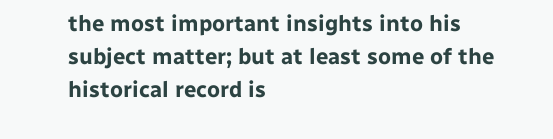the most important insights into his subject matter; but at least some of the historical record is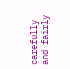carefully and fairly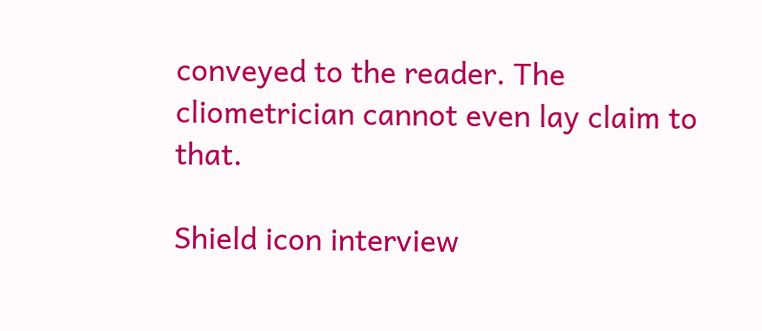conveyed to the reader. The cliometrician cannot even lay claim to that.

Shield icon interview